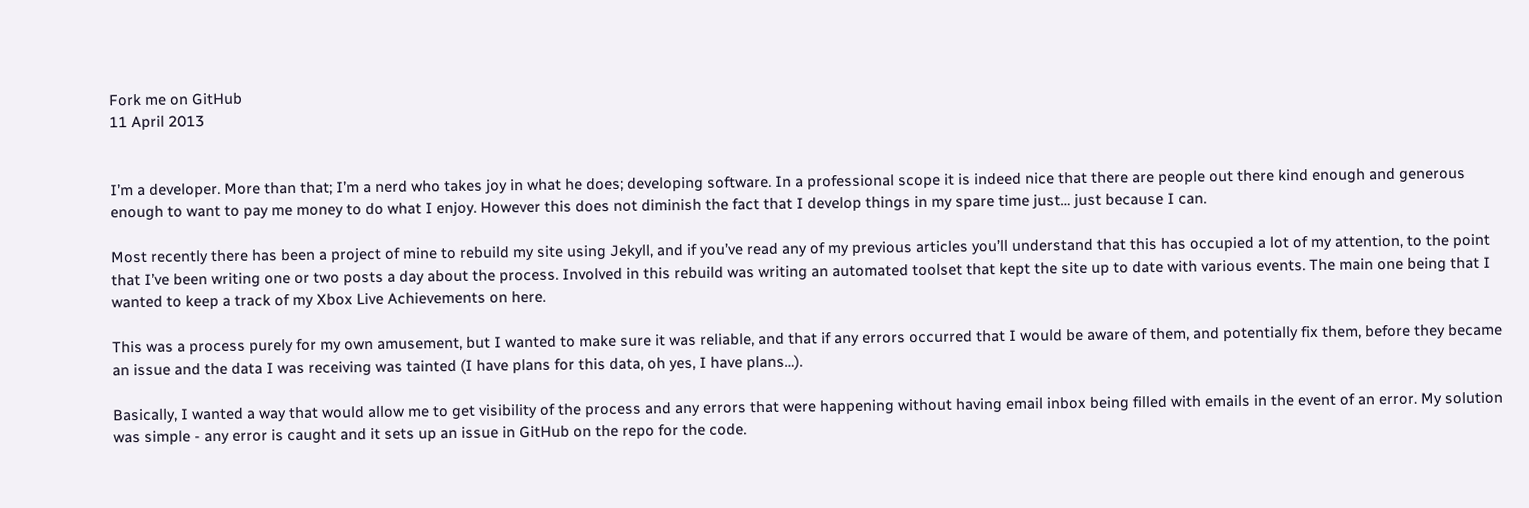Fork me on GitHub
11 April 2013


I’m a developer. More than that; I’m a nerd who takes joy in what he does; developing software. In a professional scope it is indeed nice that there are people out there kind enough and generous enough to want to pay me money to do what I enjoy. However this does not diminish the fact that I develop things in my spare time just… just because I can.

Most recently there has been a project of mine to rebuild my site using Jekyll, and if you’ve read any of my previous articles you’ll understand that this has occupied a lot of my attention, to the point that I’ve been writing one or two posts a day about the process. Involved in this rebuild was writing an automated toolset that kept the site up to date with various events. The main one being that I wanted to keep a track of my Xbox Live Achievements on here.

This was a process purely for my own amusement, but I wanted to make sure it was reliable, and that if any errors occurred that I would be aware of them, and potentially fix them, before they became an issue and the data I was receiving was tainted (I have plans for this data, oh yes, I have plans…).

Basically, I wanted a way that would allow me to get visibility of the process and any errors that were happening without having email inbox being filled with emails in the event of an error. My solution was simple - any error is caught and it sets up an issue in GitHub on the repo for the code.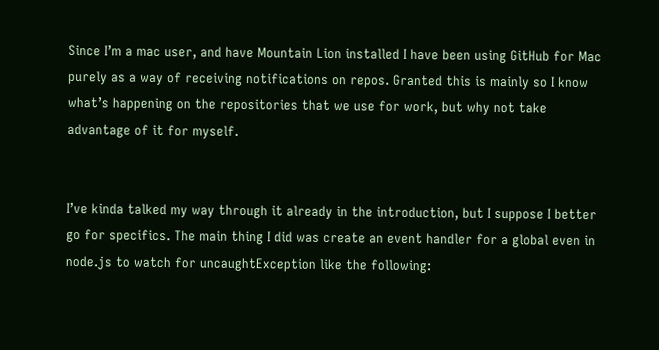Since I’m a mac user, and have Mountain Lion installed I have been using GitHub for Mac purely as a way of receiving notifications on repos. Granted this is mainly so I know what’s happening on the repositories that we use for work, but why not take advantage of it for myself.


I’ve kinda talked my way through it already in the introduction, but I suppose I better go for specifics. The main thing I did was create an event handler for a global even in node.js to watch for uncaughtException like the following: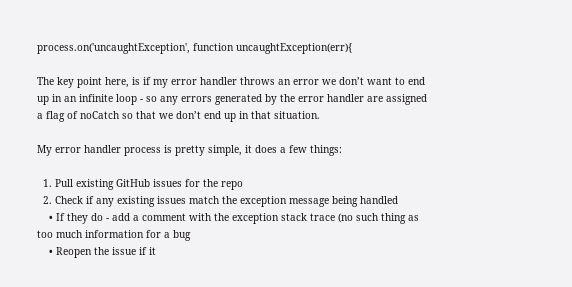process.on('uncaughtException', function uncaughtException(err){

The key point here, is if my error handler throws an error we don’t want to end up in an infinite loop - so any errors generated by the error handler are assigned a flag of noCatch so that we don’t end up in that situation.

My error handler process is pretty simple, it does a few things:

  1. Pull existing GitHub issues for the repo
  2. Check if any existing issues match the exception message being handled
    • If they do - add a comment with the exception stack trace (no such thing as too much information for a bug
    • Reopen the issue if it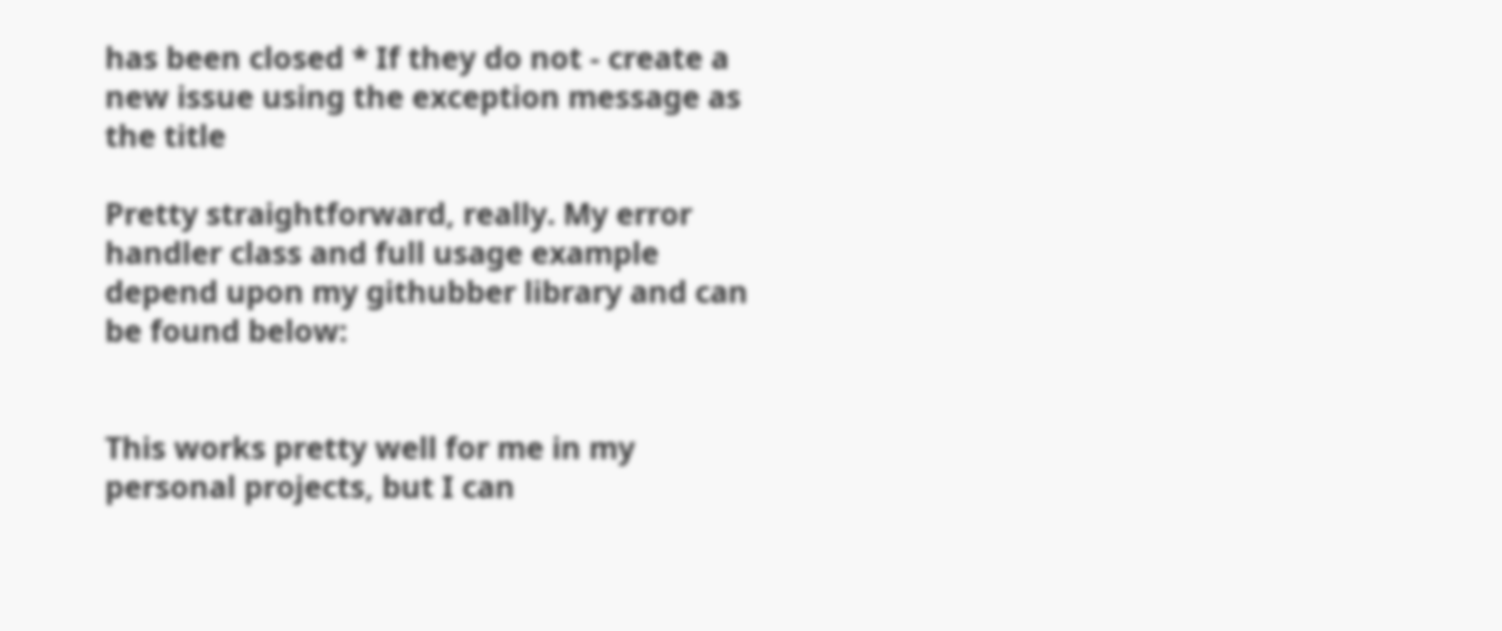has been closed * If they do not - create a new issue using the exception message as the title

Pretty straightforward, really. My error handler class and full usage example depend upon my githubber library and can be found below:


This works pretty well for me in my personal projects, but I can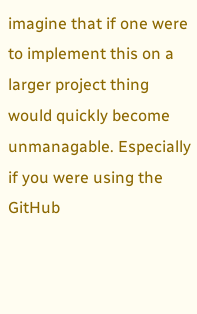imagine that if one were to implement this on a larger project thing would quickly become unmanagable. Especially if you were using the GitHub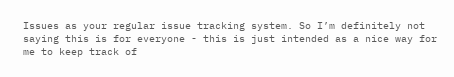Issues as your regular issue tracking system. So I’m definitely not saying this is for everyone - this is just intended as a nice way for me to keep track of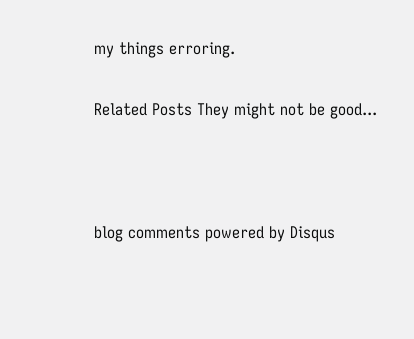my things erroring.

Related Posts They might not be good...



blog comments powered by Disqus